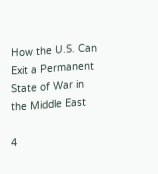How the U.S. Can Exit a Permanent State of War in the Middle East

4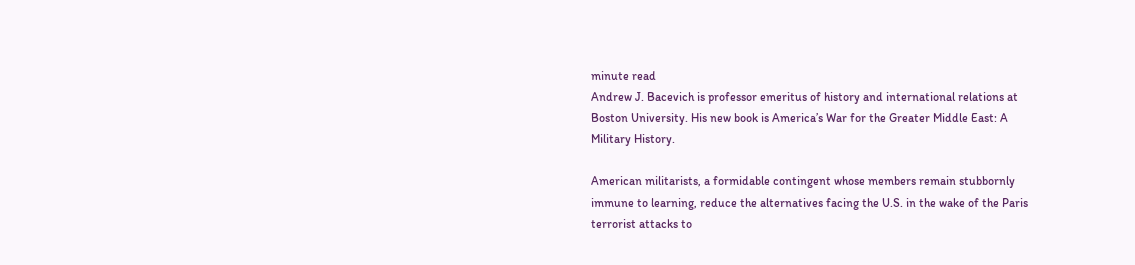minute read
Andrew J. Bacevich is professor emeritus of history and international relations at Boston University. His new book is America’s War for the Greater Middle East: A Military History.

American militarists, a formidable contingent whose members remain stubbornly immune to learning, reduce the alternatives facing the U.S. in the wake of the Paris terrorist attacks to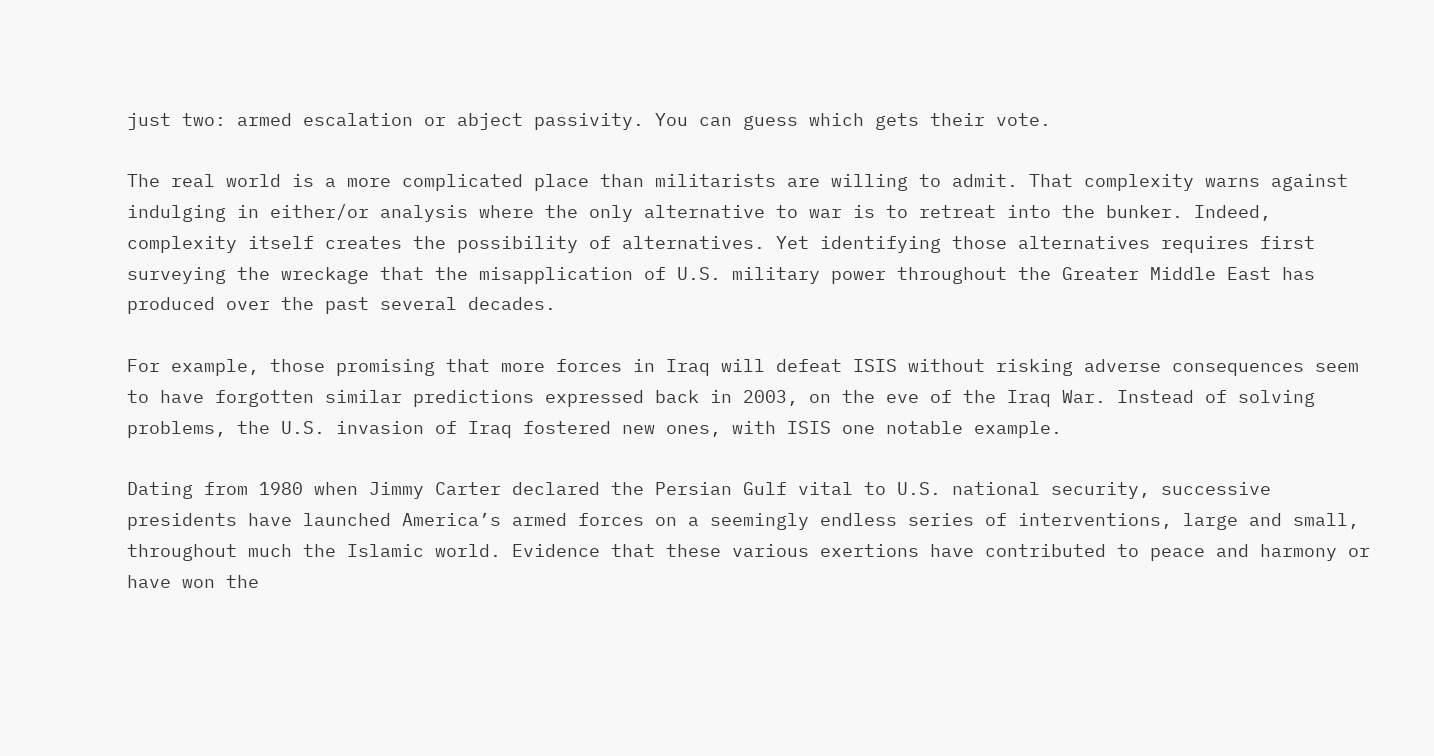just two: armed escalation or abject passivity. You can guess which gets their vote.

The real world is a more complicated place than militarists are willing to admit. That complexity warns against indulging in either/or analysis where the only alternative to war is to retreat into the bunker. Indeed, complexity itself creates the possibility of alternatives. Yet identifying those alternatives requires first surveying the wreckage that the misapplication of U.S. military power throughout the Greater Middle East has produced over the past several decades.

For example, those promising that more forces in Iraq will defeat ISIS without risking adverse consequences seem to have forgotten similar predictions expressed back in 2003, on the eve of the Iraq War. Instead of solving problems, the U.S. invasion of Iraq fostered new ones, with ISIS one notable example.

Dating from 1980 when Jimmy Carter declared the Persian Gulf vital to U.S. national security, successive presidents have launched America’s armed forces on a seemingly endless series of interventions, large and small, throughout much the Islamic world. Evidence that these various exertions have contributed to peace and harmony or have won the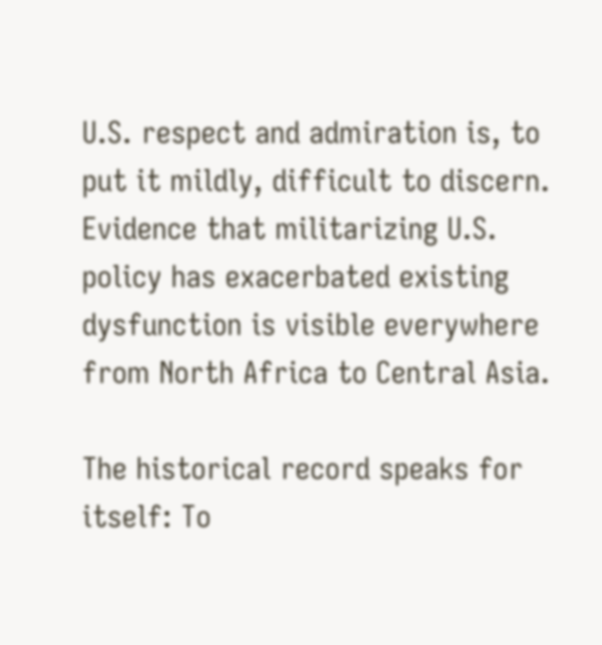U.S. respect and admiration is, to put it mildly, difficult to discern. Evidence that militarizing U.S. policy has exacerbated existing dysfunction is visible everywhere from North Africa to Central Asia.

The historical record speaks for itself: To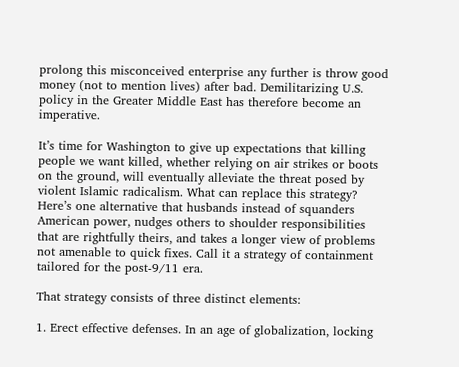prolong this misconceived enterprise any further is throw good money (not to mention lives) after bad. Demilitarizing U.S. policy in the Greater Middle East has therefore become an imperative.

It’s time for Washington to give up expectations that killing people we want killed, whether relying on air strikes or boots on the ground, will eventually alleviate the threat posed by violent Islamic radicalism. What can replace this strategy? Here’s one alternative that husbands instead of squanders American power, nudges others to shoulder responsibilities that are rightfully theirs, and takes a longer view of problems not amenable to quick fixes. Call it a strategy of containment tailored for the post-9/11 era.

That strategy consists of three distinct elements:

1. Erect effective defenses. In an age of globalization, locking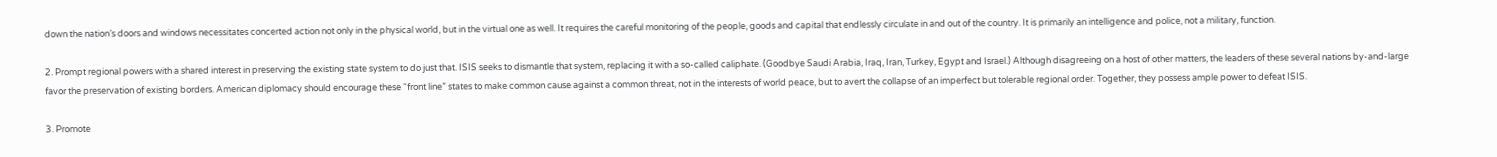down the nation’s doors and windows necessitates concerted action not only in the physical world, but in the virtual one as well. It requires the careful monitoring of the people, goods and capital that endlessly circulate in and out of the country. It is primarily an intelligence and police, not a military, function.

2. Prompt regional powers with a shared interest in preserving the existing state system to do just that. ISIS seeks to dismantle that system, replacing it with a so-called caliphate. (Goodbye Saudi Arabia, Iraq, Iran, Turkey, Egypt and Israel.) Although disagreeing on a host of other matters, the leaders of these several nations by-and-large favor the preservation of existing borders. American diplomacy should encourage these “front line” states to make common cause against a common threat, not in the interests of world peace, but to avert the collapse of an imperfect but tolerable regional order. Together, they possess ample power to defeat ISIS.

3. Promote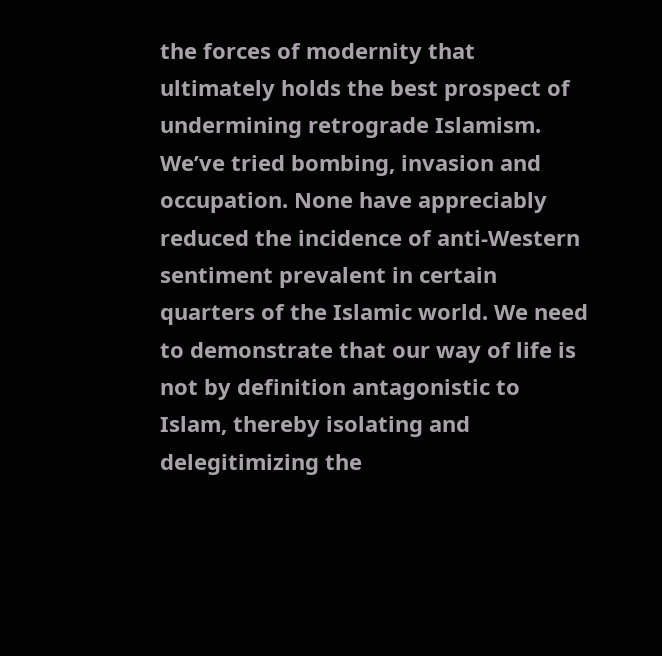the forces of modernity that ultimately holds the best prospect of undermining retrograde Islamism. We’ve tried bombing, invasion and occupation. None have appreciably reduced the incidence of anti-Western sentiment prevalent in certain quarters of the Islamic world. We need to demonstrate that our way of life is not by definition antagonistic to Islam, thereby isolating and delegitimizing the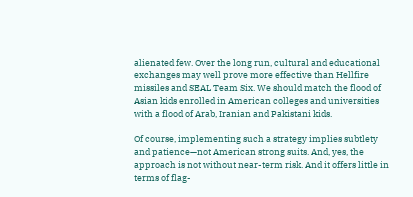alienated few. Over the long run, cultural and educational exchanges may well prove more effective than Hellfire missiles and SEAL Team Six. We should match the flood of Asian kids enrolled in American colleges and universities with a flood of Arab, Iranian and Pakistani kids.

Of course, implementing such a strategy implies subtlety and patience—not American strong suits. And, yes, the approach is not without near-term risk. And it offers little in terms of flag-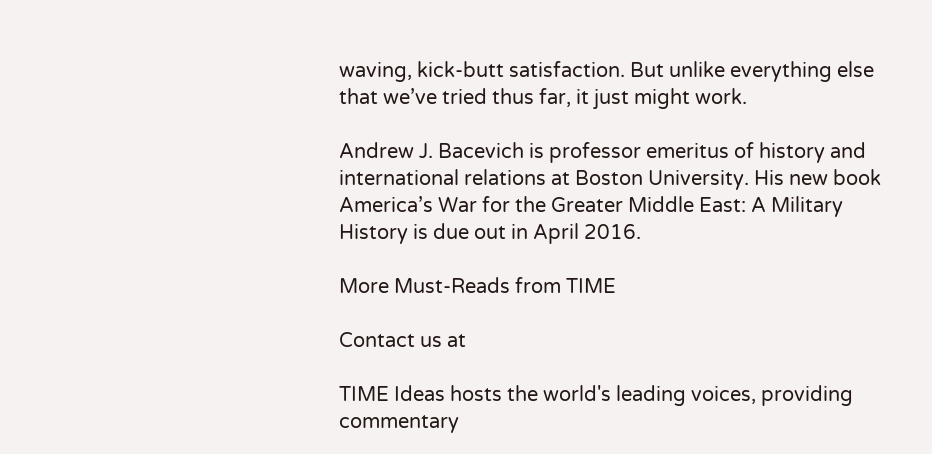waving, kick-butt satisfaction. But unlike everything else that we’ve tried thus far, it just might work.

Andrew J. Bacevich is professor emeritus of history and international relations at Boston University. His new book America’s War for the Greater Middle East: A Military History is due out in April 2016.

More Must-Reads from TIME

Contact us at

TIME Ideas hosts the world's leading voices, providing commentary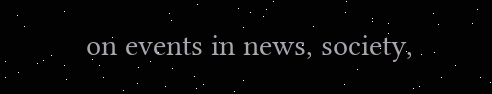on events in news, society,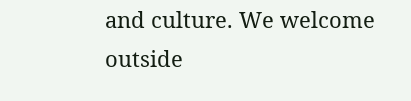and culture. We welcome outside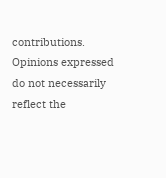contributions. Opinions expressed do not necessarily reflect the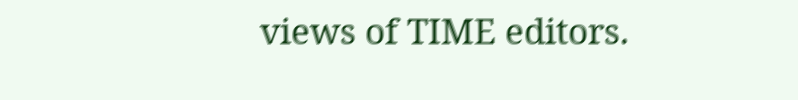views of TIME editors.